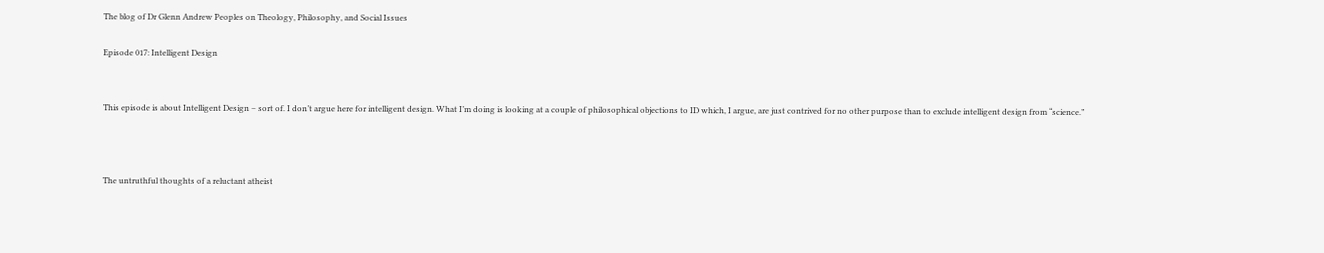The blog of Dr Glenn Andrew Peoples on Theology, Philosophy, and Social Issues

Episode 017: Intelligent Design


This episode is about Intelligent Design – sort of. I don’t argue here for intelligent design. What I’m doing is looking at a couple of philosophical objections to ID which, I argue, are just contrived for no other purpose than to exclude intelligent design from “science.”



The untruthful thoughts of a reluctant atheist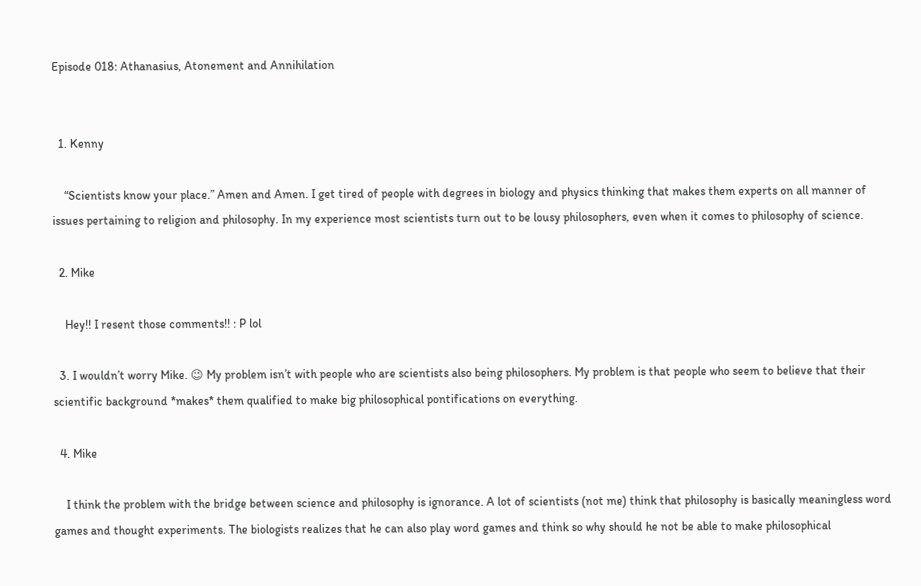Episode 018: Athanasius, Atonement and Annihilation


  1. Kenny

    “Scientists know your place.” Amen and Amen. I get tired of people with degrees in biology and physics thinking that makes them experts on all manner of issues pertaining to religion and philosophy. In my experience most scientists turn out to be lousy philosophers, even when it comes to philosophy of science.

  2. Mike

    Hey!! I resent those comments!! : P lol

  3. I wouldn’t worry Mike. 😉 My problem isn’t with people who are scientists also being philosophers. My problem is that people who seem to believe that their scientific background *makes* them qualified to make big philosophical pontifications on everything.

  4. Mike

    I think the problem with the bridge between science and philosophy is ignorance. A lot of scientists (not me) think that philosophy is basically meaningless word games and thought experiments. The biologists realizes that he can also play word games and think so why should he not be able to make philosophical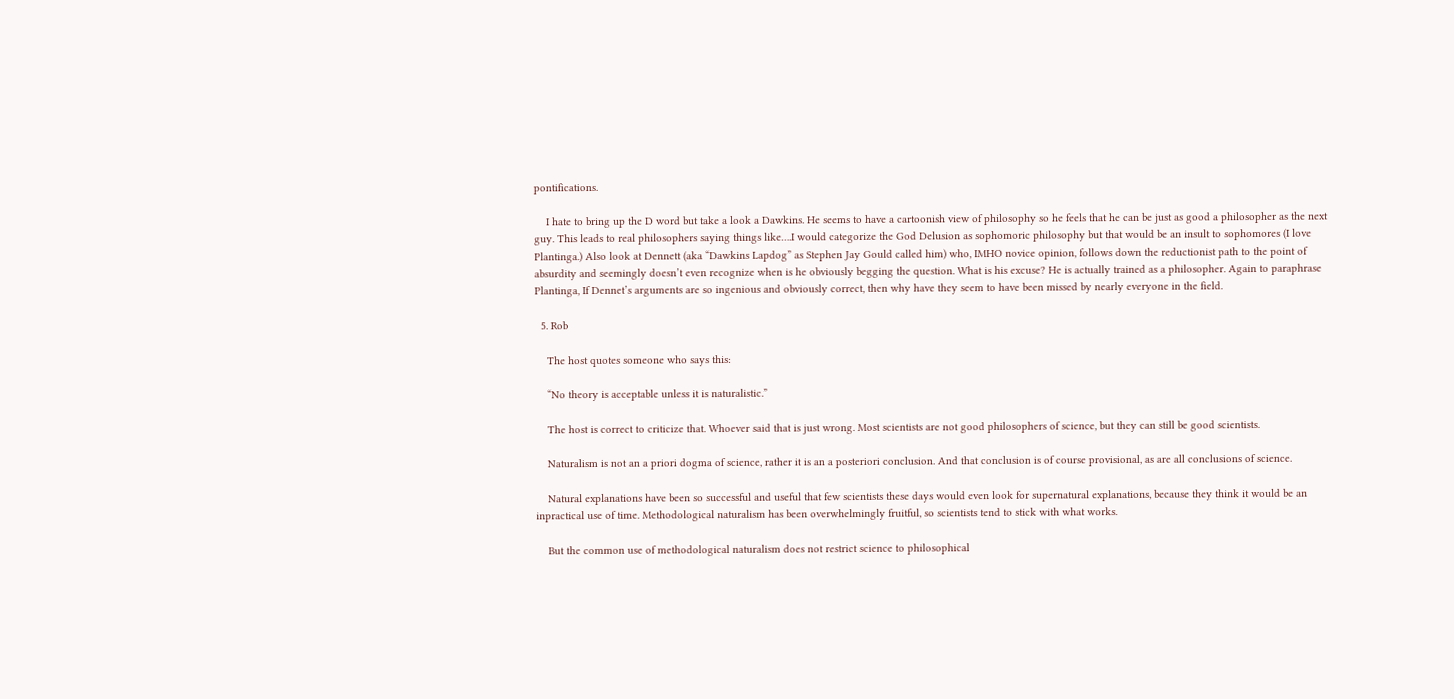pontifications.

    I hate to bring up the D word but take a look a Dawkins. He seems to have a cartoonish view of philosophy so he feels that he can be just as good a philosopher as the next guy. This leads to real philosophers saying things like….I would categorize the God Delusion as sophomoric philosophy but that would be an insult to sophomores (I love Plantinga.) Also look at Dennett (aka “Dawkins Lapdog” as Stephen Jay Gould called him) who, IMHO novice opinion, follows down the reductionist path to the point of absurdity and seemingly doesn’t even recognize when is he obviously begging the question. What is his excuse? He is actually trained as a philosopher. Again to paraphrase Plantinga, If Dennet’s arguments are so ingenious and obviously correct, then why have they seem to have been missed by nearly everyone in the field.

  5. Rob

    The host quotes someone who says this:

    “No theory is acceptable unless it is naturalistic.”

    The host is correct to criticize that. Whoever said that is just wrong. Most scientists are not good philosophers of science, but they can still be good scientists.

    Naturalism is not an a priori dogma of science, rather it is an a posteriori conclusion. And that conclusion is of course provisional, as are all conclusions of science.

    Natural explanations have been so successful and useful that few scientists these days would even look for supernatural explanations, because they think it would be an inpractical use of time. Methodological naturalism has been overwhelmingly fruitful, so scientists tend to stick with what works.

    But the common use of methodological naturalism does not restrict science to philosophical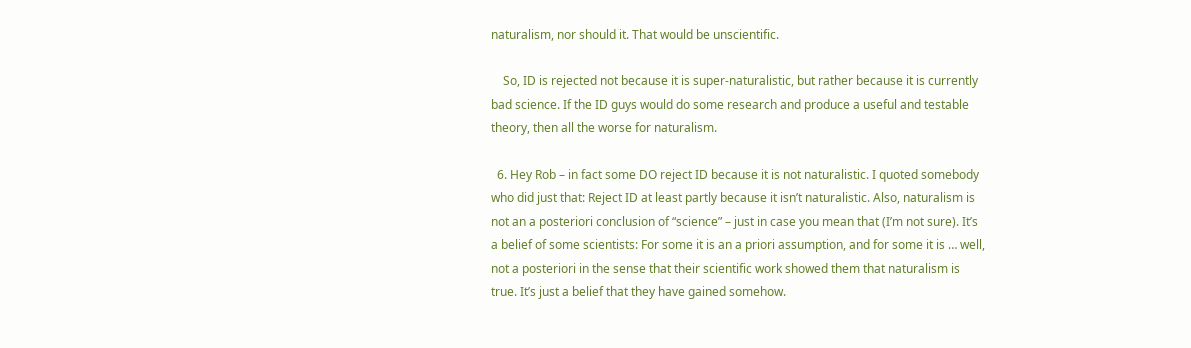naturalism, nor should it. That would be unscientific.

    So, ID is rejected not because it is super-naturalistic, but rather because it is currently bad science. If the ID guys would do some research and produce a useful and testable theory, then all the worse for naturalism.

  6. Hey Rob – in fact some DO reject ID because it is not naturalistic. I quoted somebody who did just that: Reject ID at least partly because it isn’t naturalistic. Also, naturalism is not an a posteriori conclusion of “science” – just in case you mean that (I’m not sure). It’s a belief of some scientists: For some it is an a priori assumption, and for some it is … well, not a posteriori in the sense that their scientific work showed them that naturalism is true. It’s just a belief that they have gained somehow.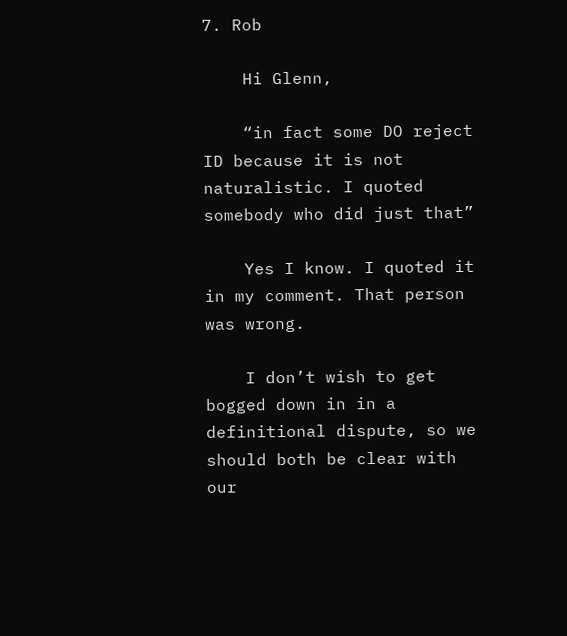7. Rob

    Hi Glenn,

    “in fact some DO reject ID because it is not naturalistic. I quoted somebody who did just that”

    Yes I know. I quoted it in my comment. That person was wrong.

    I don’t wish to get bogged down in in a definitional dispute, so we should both be clear with our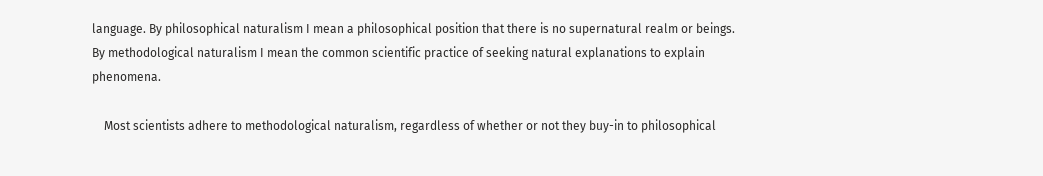language. By philosophical naturalism I mean a philosophical position that there is no supernatural realm or beings. By methodological naturalism I mean the common scientific practice of seeking natural explanations to explain phenomena.

    Most scientists adhere to methodological naturalism, regardless of whether or not they buy-in to philosophical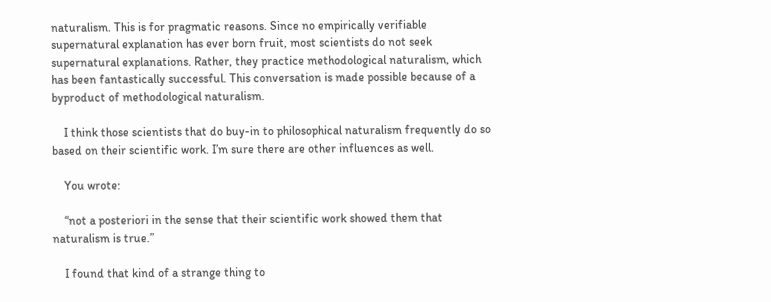naturalism. This is for pragmatic reasons. Since no empirically verifiable supernatural explanation has ever born fruit, most scientists do not seek supernatural explanations. Rather, they practice methodological naturalism, which has been fantastically successful. This conversation is made possible because of a byproduct of methodological naturalism.

    I think those scientists that do buy-in to philosophical naturalism frequently do so based on their scientific work. I’m sure there are other influences as well.

    You wrote:

    “not a posteriori in the sense that their scientific work showed them that naturalism is true.”

    I found that kind of a strange thing to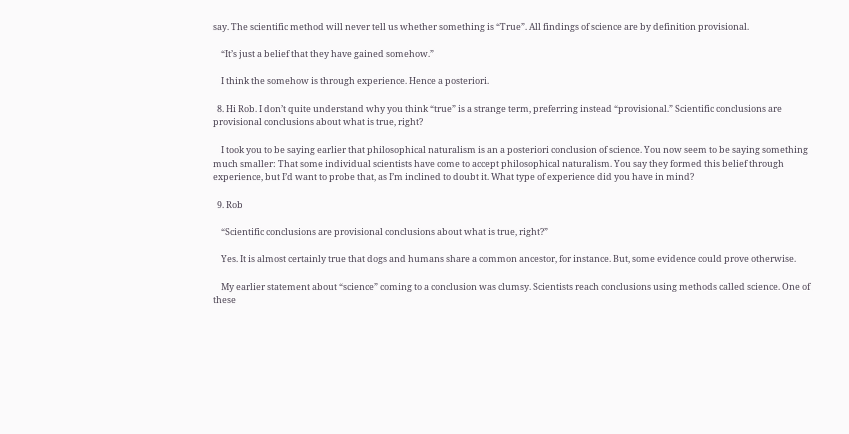say. The scientific method will never tell us whether something is “True”. All findings of science are by definition provisional.

    “It’s just a belief that they have gained somehow.”

    I think the somehow is through experience. Hence a posteriori.

  8. Hi Rob. I don’t quite understand why you think “true” is a strange term, preferring instead “provisional.” Scientific conclusions are provisional conclusions about what is true, right?

    I took you to be saying earlier that philosophical naturalism is an a posteriori conclusion of science. You now seem to be saying something much smaller: That some individual scientists have come to accept philosophical naturalism. You say they formed this belief through experience, but I’d want to probe that, as I’m inclined to doubt it. What type of experience did you have in mind?

  9. Rob

    “Scientific conclusions are provisional conclusions about what is true, right?”

    Yes. It is almost certainly true that dogs and humans share a common ancestor, for instance. But, some evidence could prove otherwise.

    My earlier statement about “science” coming to a conclusion was clumsy. Scientists reach conclusions using methods called science. One of these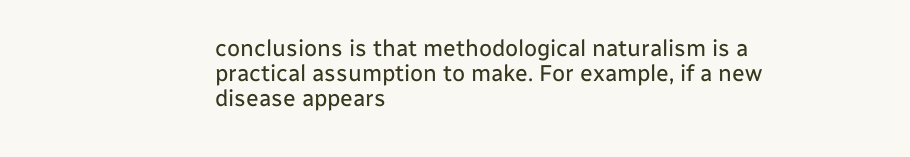conclusions is that methodological naturalism is a practical assumption to make. For example, if a new disease appears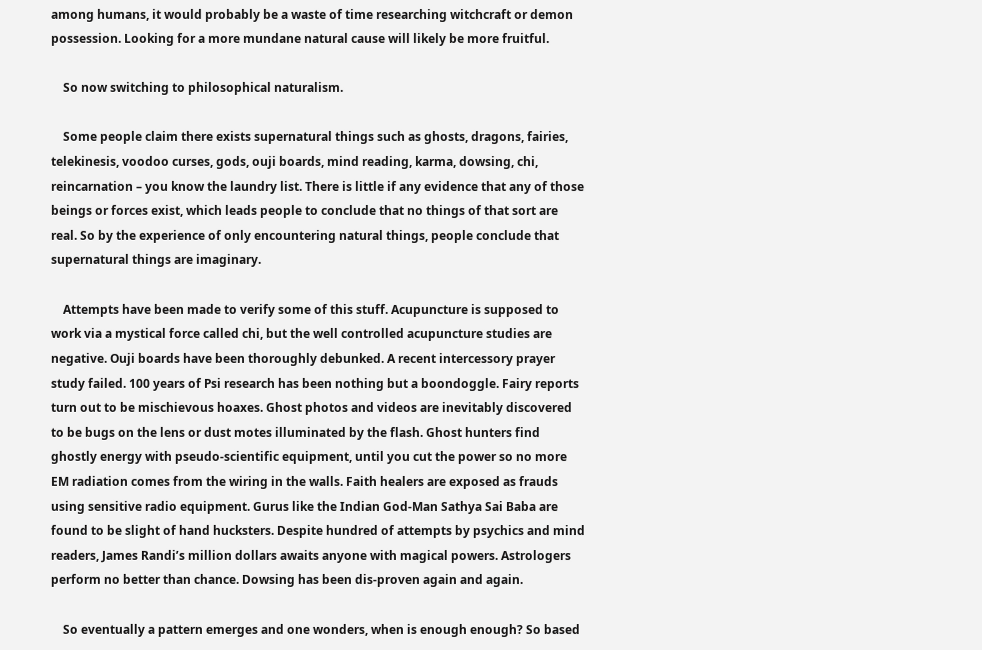among humans, it would probably be a waste of time researching witchcraft or demon possession. Looking for a more mundane natural cause will likely be more fruitful.

    So now switching to philosophical naturalism.

    Some people claim there exists supernatural things such as ghosts, dragons, fairies, telekinesis, voodoo curses, gods, ouji boards, mind reading, karma, dowsing, chi, reincarnation – you know the laundry list. There is little if any evidence that any of those beings or forces exist, which leads people to conclude that no things of that sort are real. So by the experience of only encountering natural things, people conclude that supernatural things are imaginary.

    Attempts have been made to verify some of this stuff. Acupuncture is supposed to work via a mystical force called chi, but the well controlled acupuncture studies are negative. Ouji boards have been thoroughly debunked. A recent intercessory prayer study failed. 100 years of Psi research has been nothing but a boondoggle. Fairy reports turn out to be mischievous hoaxes. Ghost photos and videos are inevitably discovered to be bugs on the lens or dust motes illuminated by the flash. Ghost hunters find ghostly energy with pseudo-scientific equipment, until you cut the power so no more EM radiation comes from the wiring in the walls. Faith healers are exposed as frauds using sensitive radio equipment. Gurus like the Indian God-Man Sathya Sai Baba are found to be slight of hand hucksters. Despite hundred of attempts by psychics and mind readers, James Randi’s million dollars awaits anyone with magical powers. Astrologers perform no better than chance. Dowsing has been dis-proven again and again.

    So eventually a pattern emerges and one wonders, when is enough enough? So based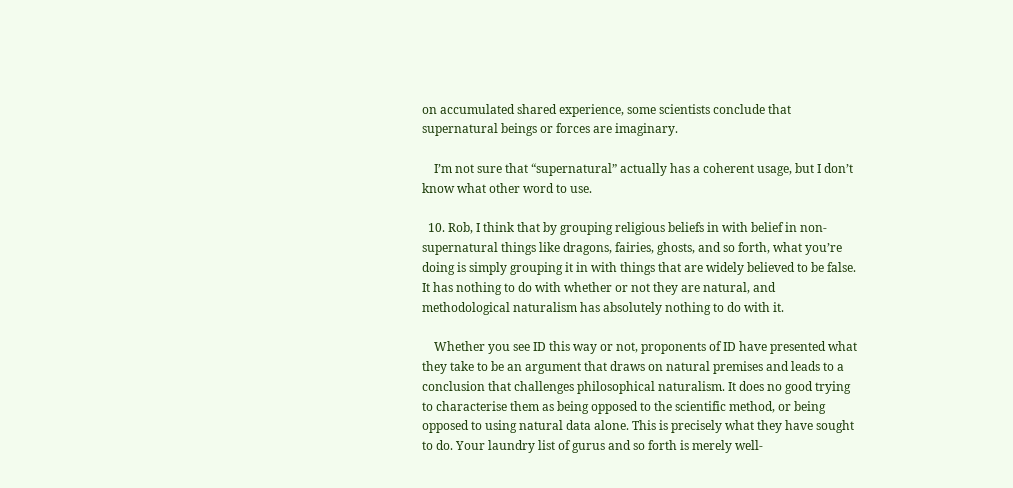on accumulated shared experience, some scientists conclude that supernatural beings or forces are imaginary.

    I’m not sure that “supernatural” actually has a coherent usage, but I don’t know what other word to use.

  10. Rob, I think that by grouping religious beliefs in with belief in non-supernatural things like dragons, fairies, ghosts, and so forth, what you’re doing is simply grouping it in with things that are widely believed to be false. It has nothing to do with whether or not they are natural, and methodological naturalism has absolutely nothing to do with it.

    Whether you see ID this way or not, proponents of ID have presented what they take to be an argument that draws on natural premises and leads to a conclusion that challenges philosophical naturalism. It does no good trying to characterise them as being opposed to the scientific method, or being opposed to using natural data alone. This is precisely what they have sought to do. Your laundry list of gurus and so forth is merely well-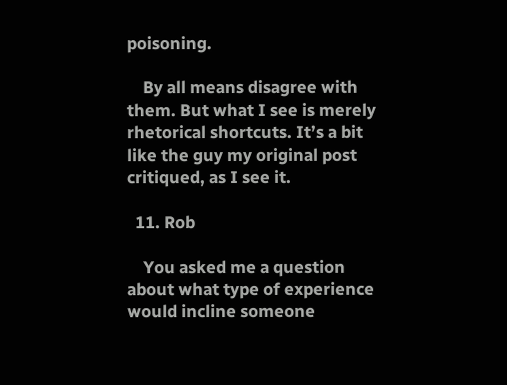poisoning.

    By all means disagree with them. But what I see is merely rhetorical shortcuts. It’s a bit like the guy my original post critiqued, as I see it.

  11. Rob

    You asked me a question about what type of experience would incline someone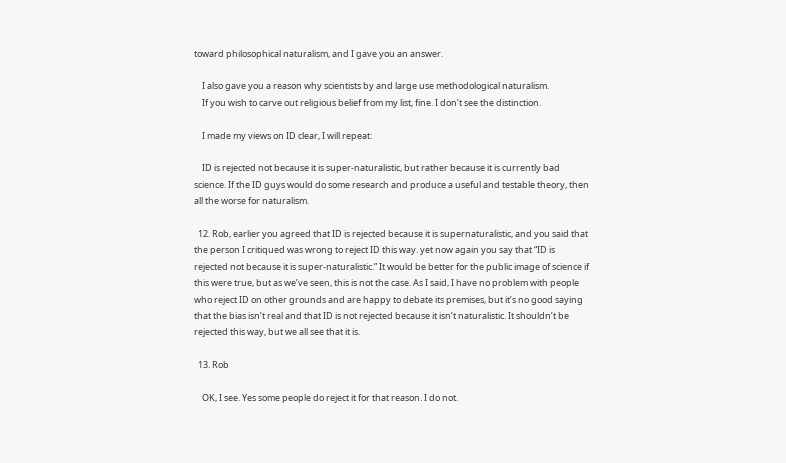toward philosophical naturalism, and I gave you an answer.

    I also gave you a reason why scientists by and large use methodological naturalism.
    If you wish to carve out religious belief from my list, fine. I don’t see the distinction.

    I made my views on ID clear, I will repeat:

    ID is rejected not because it is super-naturalistic, but rather because it is currently bad science. If the ID guys would do some research and produce a useful and testable theory, then all the worse for naturalism.

  12. Rob, earlier you agreed that ID is rejected because it is supernaturalistic, and you said that the person I critiqued was wrong to reject ID this way. yet now again you say that “ID is rejected not because it is super-naturalistic.” It would be better for the public image of science if this were true, but as we’ve seen, this is not the case. As I said, I have no problem with people who reject ID on other grounds and are happy to debate its premises, but it’s no good saying that the bias isn’t real and that ID is not rejected because it isn’t naturalistic. It shouldn’t be rejected this way, but we all see that it is.

  13. Rob

    OK, I see. Yes some people do reject it for that reason. I do not.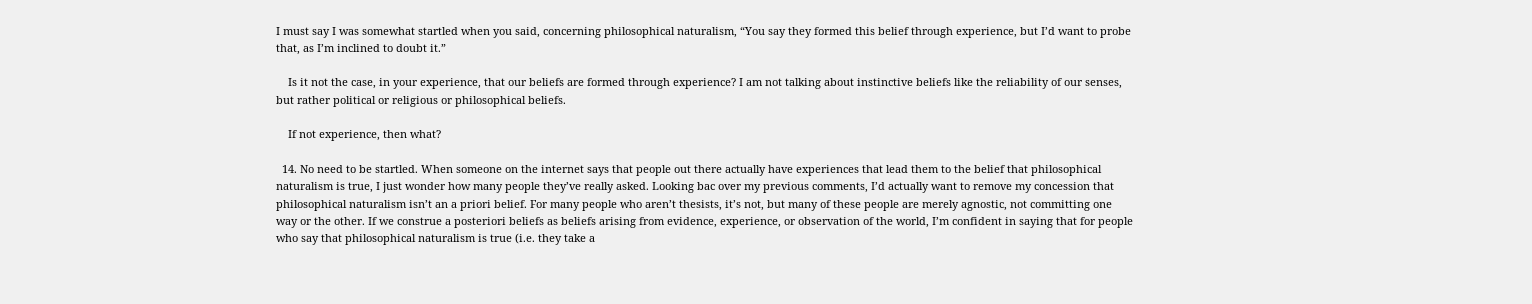I must say I was somewhat startled when you said, concerning philosophical naturalism, “You say they formed this belief through experience, but I’d want to probe that, as I’m inclined to doubt it.”

    Is it not the case, in your experience, that our beliefs are formed through experience? I am not talking about instinctive beliefs like the reliability of our senses, but rather political or religious or philosophical beliefs.

    If not experience, then what?

  14. No need to be startled. When someone on the internet says that people out there actually have experiences that lead them to the belief that philosophical naturalism is true, I just wonder how many people they’ve really asked. Looking bac over my previous comments, I’d actually want to remove my concession that philosophical naturalism isn’t an a priori belief. For many people who aren’t thesists, it’s not, but many of these people are merely agnostic, not committing one way or the other. If we construe a posteriori beliefs as beliefs arising from evidence, experience, or observation of the world, I’m confident in saying that for people who say that philosophical naturalism is true (i.e. they take a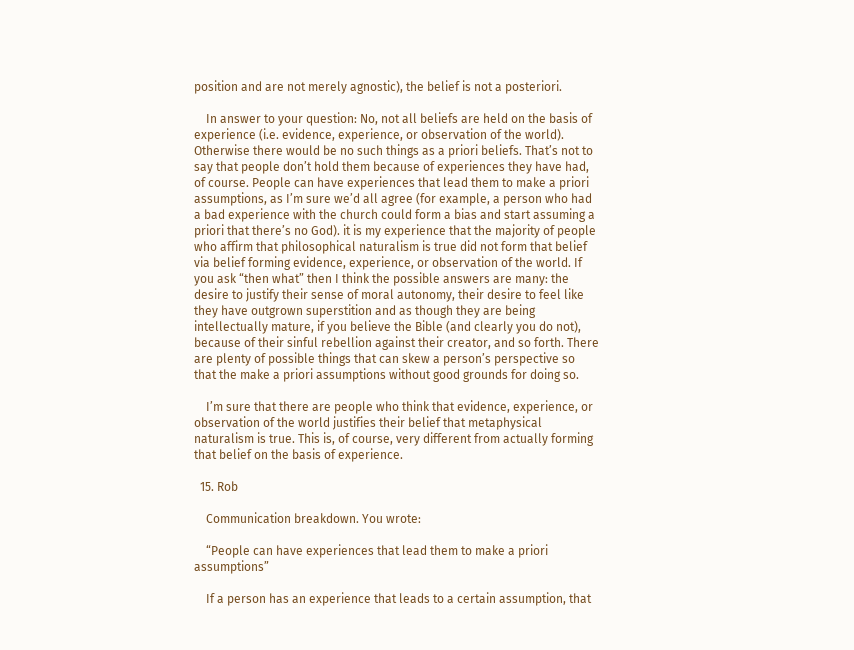position and are not merely agnostic), the belief is not a posteriori.

    In answer to your question: No, not all beliefs are held on the basis of experience (i.e. evidence, experience, or observation of the world). Otherwise there would be no such things as a priori beliefs. That’s not to say that people don’t hold them because of experiences they have had, of course. People can have experiences that lead them to make a priori assumptions, as I’m sure we’d all agree (for example, a person who had a bad experience with the church could form a bias and start assuming a priori that there’s no God). it is my experience that the majority of people who affirm that philosophical naturalism is true did not form that belief via belief forming evidence, experience, or observation of the world. If you ask “then what” then I think the possible answers are many: the desire to justify their sense of moral autonomy, their desire to feel like they have outgrown superstition and as though they are being intellectually mature, if you believe the Bible (and clearly you do not), because of their sinful rebellion against their creator, and so forth. There are plenty of possible things that can skew a person’s perspective so that the make a priori assumptions without good grounds for doing so.

    I’m sure that there are people who think that evidence, experience, or observation of the world justifies their belief that metaphysical naturalism is true. This is, of course, very different from actually forming that belief on the basis of experience.

  15. Rob

    Communication breakdown. You wrote:

    “People can have experiences that lead them to make a priori assumptions”

    If a person has an experience that leads to a certain assumption, that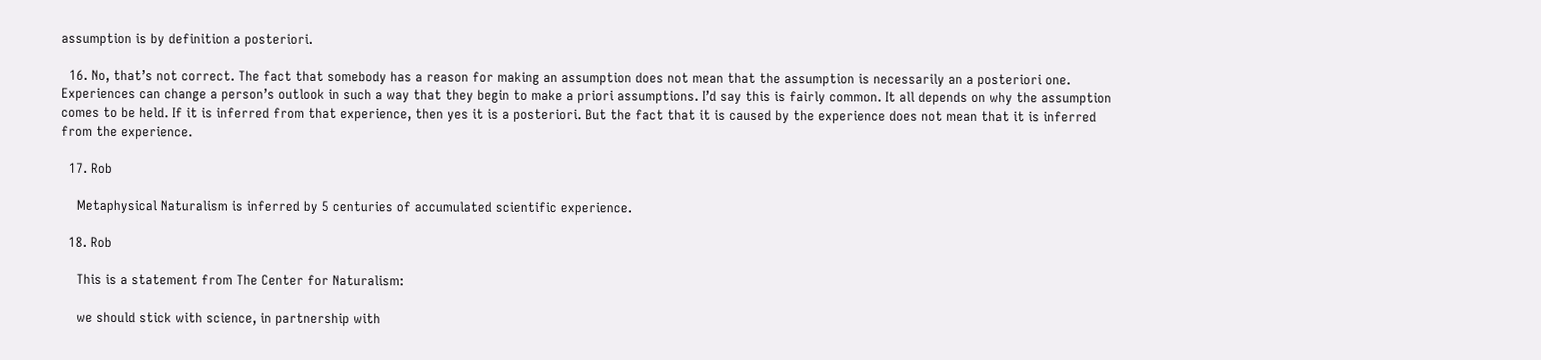assumption is by definition a posteriori.

  16. No, that’s not correct. The fact that somebody has a reason for making an assumption does not mean that the assumption is necessarily an a posteriori one. Experiences can change a person’s outlook in such a way that they begin to make a priori assumptions. I’d say this is fairly common. It all depends on why the assumption comes to be held. If it is inferred from that experience, then yes it is a posteriori. But the fact that it is caused by the experience does not mean that it is inferred from the experience.

  17. Rob

    Metaphysical Naturalism is inferred by 5 centuries of accumulated scientific experience.

  18. Rob

    This is a statement from The Center for Naturalism:

    we should stick with science, in partnership with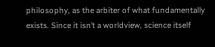philosophy, as the arbiter of what fundamentally exists. Since it isn’t a worldview, science itself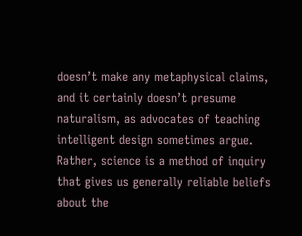doesn’t make any metaphysical claims, and it certainly doesn’t presume naturalism, as advocates of teaching intelligent design sometimes argue. Rather, science is a method of inquiry that gives us generally reliable beliefs about the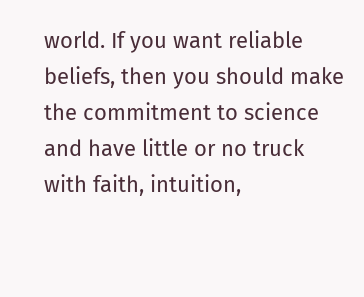world. If you want reliable beliefs, then you should make the commitment to science and have little or no truck with faith, intuition,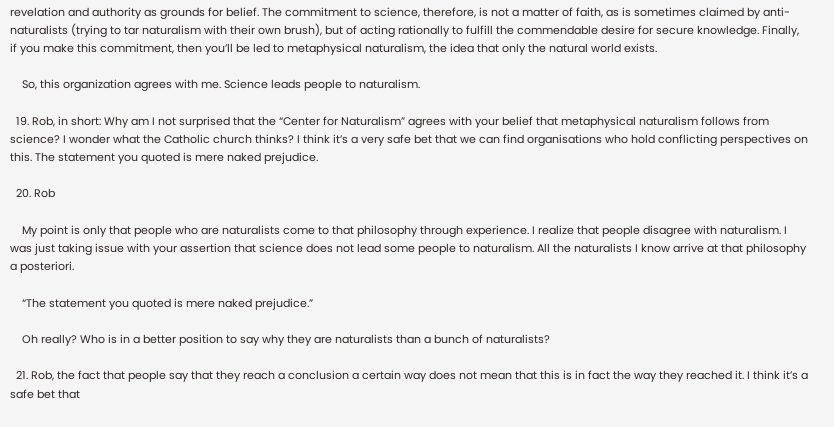revelation and authority as grounds for belief. The commitment to science, therefore, is not a matter of faith, as is sometimes claimed by anti-naturalists (trying to tar naturalism with their own brush), but of acting rationally to fulfill the commendable desire for secure knowledge. Finally, if you make this commitment, then you’ll be led to metaphysical naturalism, the idea that only the natural world exists.

    So, this organization agrees with me. Science leads people to naturalism.

  19. Rob, in short: Why am I not surprised that the “Center for Naturalism” agrees with your belief that metaphysical naturalism follows from science? I wonder what the Catholic church thinks? I think it’s a very safe bet that we can find organisations who hold conflicting perspectives on this. The statement you quoted is mere naked prejudice.

  20. Rob

    My point is only that people who are naturalists come to that philosophy through experience. I realize that people disagree with naturalism. I was just taking issue with your assertion that science does not lead some people to naturalism. All the naturalists I know arrive at that philosophy a posteriori.

    “The statement you quoted is mere naked prejudice.”

    Oh really? Who is in a better position to say why they are naturalists than a bunch of naturalists?

  21. Rob, the fact that people say that they reach a conclusion a certain way does not mean that this is in fact the way they reached it. I think it’s a safe bet that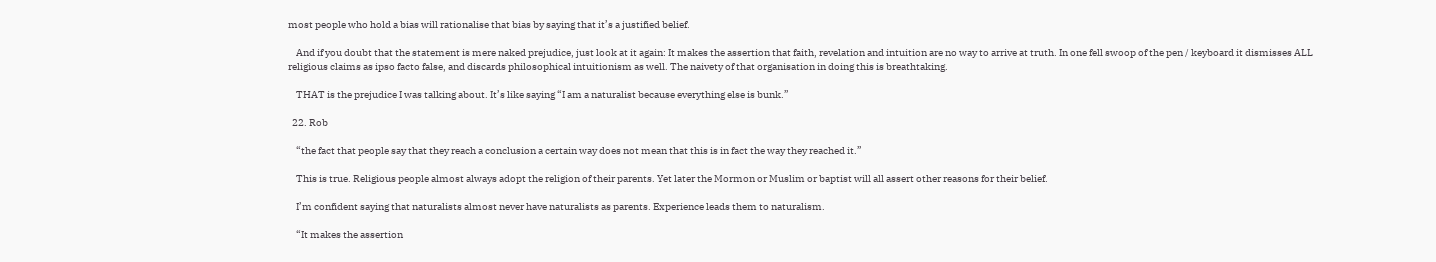most people who hold a bias will rationalise that bias by saying that it’s a justified belief.

    And if you doubt that the statement is mere naked prejudice, just look at it again: It makes the assertion that faith, revelation and intuition are no way to arrive at truth. In one fell swoop of the pen / keyboard it dismisses ALL religious claims as ipso facto false, and discards philosophical intuitionism as well. The naivety of that organisation in doing this is breathtaking.

    THAT is the prejudice I was talking about. It’s like saying “I am a naturalist because everything else is bunk.”

  22. Rob

    “the fact that people say that they reach a conclusion a certain way does not mean that this is in fact the way they reached it.”

    This is true. Religious people almost always adopt the religion of their parents. Yet later the Mormon or Muslim or baptist will all assert other reasons for their belief.

    I’m confident saying that naturalists almost never have naturalists as parents. Experience leads them to naturalism.

    “It makes the assertion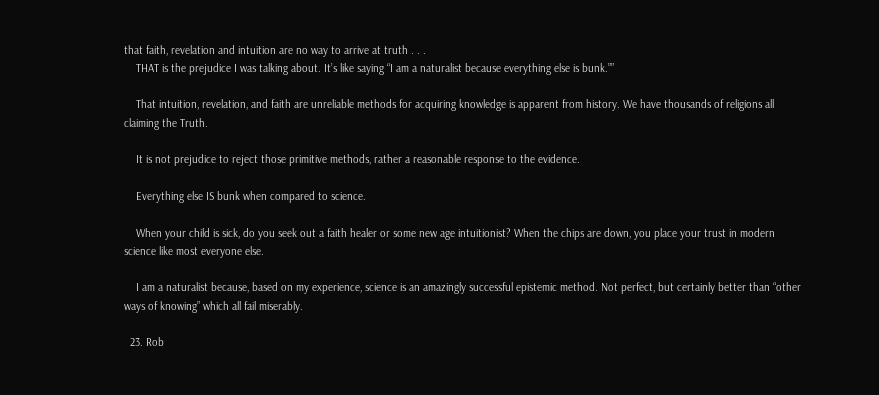that faith, revelation and intuition are no way to arrive at truth . . .
    THAT is the prejudice I was talking about. It’s like saying “I am a naturalist because everything else is bunk.””

    That intuition, revelation, and faith are unreliable methods for acquiring knowledge is apparent from history. We have thousands of religions all claiming the Truth.

    It is not prejudice to reject those primitive methods, rather a reasonable response to the evidence.

    Everything else IS bunk when compared to science.

    When your child is sick, do you seek out a faith healer or some new age intuitionist? When the chips are down, you place your trust in modern science like most everyone else.

    I am a naturalist because, based on my experience, science is an amazingly successful epistemic method. Not perfect, but certainly better than “other ways of knowing” which all fail miserably.

  23. Rob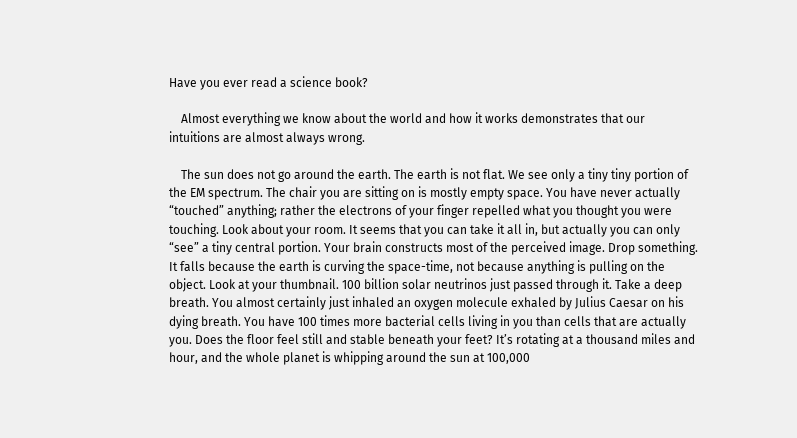Have you ever read a science book?

    Almost everything we know about the world and how it works demonstrates that our intuitions are almost always wrong.

    The sun does not go around the earth. The earth is not flat. We see only a tiny tiny portion of the EM spectrum. The chair you are sitting on is mostly empty space. You have never actually “touched” anything; rather the electrons of your finger repelled what you thought you were touching. Look about your room. It seems that you can take it all in, but actually you can only “see” a tiny central portion. Your brain constructs most of the perceived image. Drop something. It falls because the earth is curving the space-time, not because anything is pulling on the object. Look at your thumbnail. 100 billion solar neutrinos just passed through it. Take a deep breath. You almost certainly just inhaled an oxygen molecule exhaled by Julius Caesar on his dying breath. You have 100 times more bacterial cells living in you than cells that are actually you. Does the floor feel still and stable beneath your feet? It’s rotating at a thousand miles and hour, and the whole planet is whipping around the sun at 100,000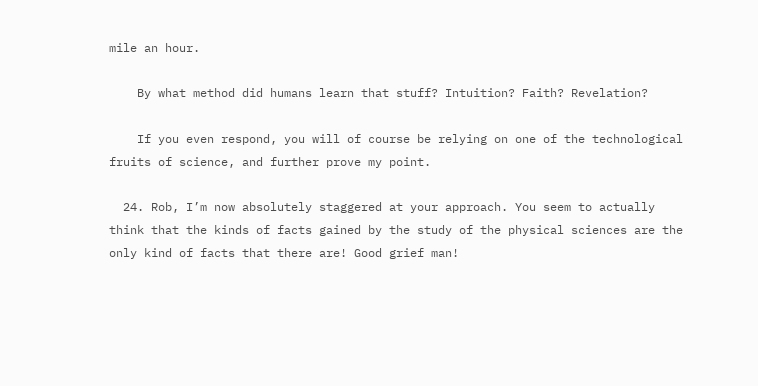mile an hour.

    By what method did humans learn that stuff? Intuition? Faith? Revelation?

    If you even respond, you will of course be relying on one of the technological fruits of science, and further prove my point.

  24. Rob, I’m now absolutely staggered at your approach. You seem to actually think that the kinds of facts gained by the study of the physical sciences are the only kind of facts that there are! Good grief man!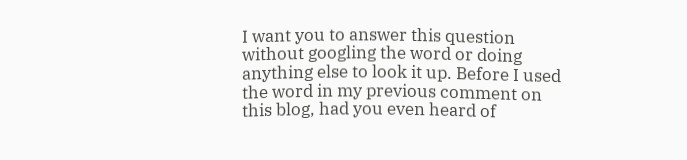I want you to answer this question without googling the word or doing anything else to look it up. Before I used the word in my previous comment on this blog, had you even heard of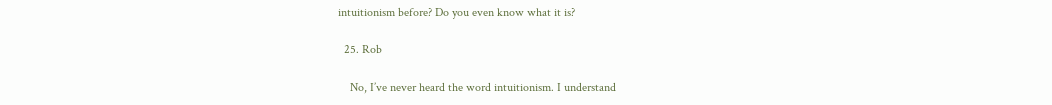intuitionism before? Do you even know what it is?

  25. Rob

    No, I’ve never heard the word intuitionism. I understand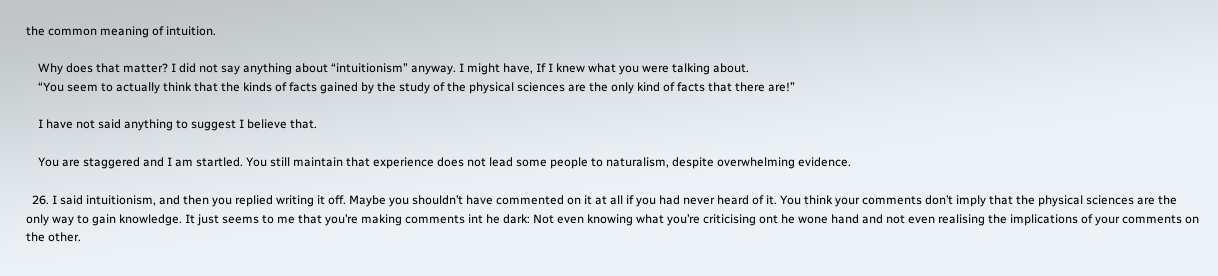the common meaning of intuition.

    Why does that matter? I did not say anything about “intuitionism” anyway. I might have, If I knew what you were talking about.
    “You seem to actually think that the kinds of facts gained by the study of the physical sciences are the only kind of facts that there are!”

    I have not said anything to suggest I believe that.

    You are staggered and I am startled. You still maintain that experience does not lead some people to naturalism, despite overwhelming evidence.

  26. I said intuitionism, and then you replied writing it off. Maybe you shouldn’t have commented on it at all if you had never heard of it. You think your comments don’t imply that the physical sciences are the only way to gain knowledge. It just seems to me that you’re making comments int he dark: Not even knowing what you’re criticising ont he wone hand and not even realising the implications of your comments on the other.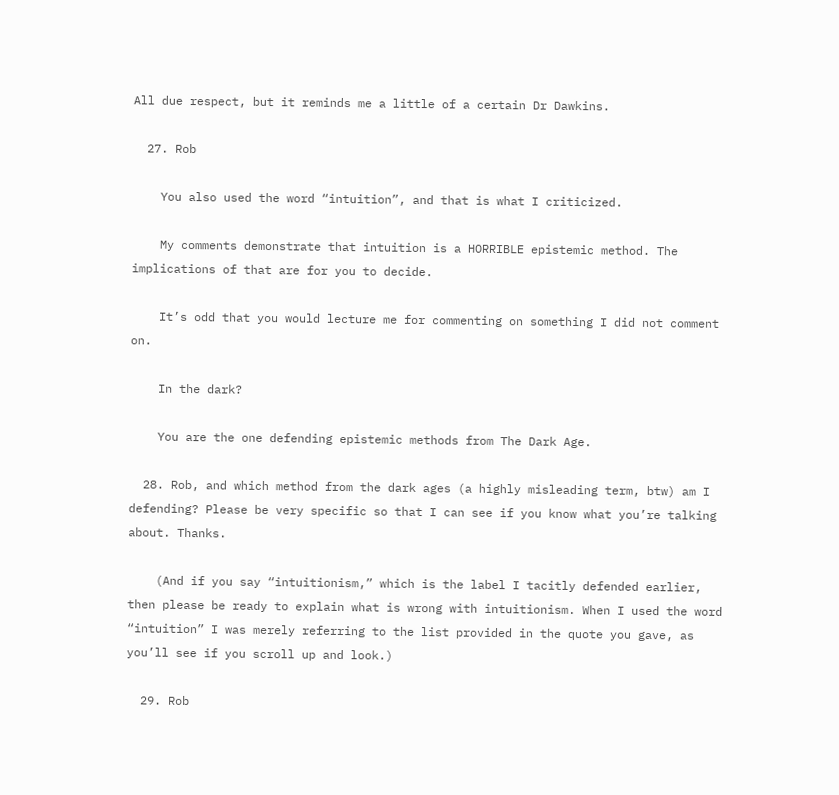All due respect, but it reminds me a little of a certain Dr Dawkins.

  27. Rob

    You also used the word “intuition”, and that is what I criticized.

    My comments demonstrate that intuition is a HORRIBLE epistemic method. The implications of that are for you to decide.

    It’s odd that you would lecture me for commenting on something I did not comment on.

    In the dark?

    You are the one defending epistemic methods from The Dark Age.

  28. Rob, and which method from the dark ages (a highly misleading term, btw) am I defending? Please be very specific so that I can see if you know what you’re talking about. Thanks.

    (And if you say “intuitionism,” which is the label I tacitly defended earlier, then please be ready to explain what is wrong with intuitionism. When I used the word “intuition” I was merely referring to the list provided in the quote you gave, as you’ll see if you scroll up and look.)

  29. Rob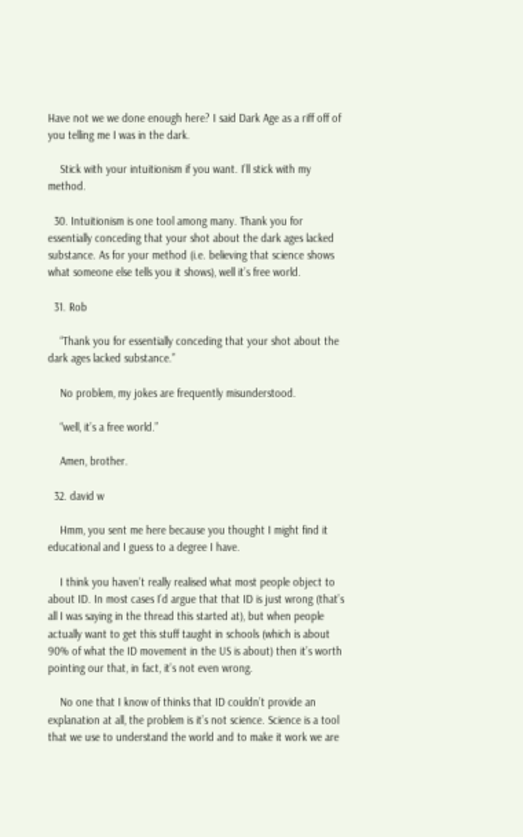Have not we we done enough here? I said Dark Age as a riff off of you telling me I was in the dark.

    Stick with your intuitionism if you want. I’ll stick with my method.

  30. Intuitionism is one tool among many. Thank you for essentially conceding that your shot about the dark ages lacked substance. As for your method (i.e. believing that science shows what someone else tells you it shows), well it’s free world.

  31. Rob

    “Thank you for essentially conceding that your shot about the dark ages lacked substance.”

    No problem, my jokes are frequently misunderstood.

    “well, it’s a free world.”

    Amen, brother.

  32. david w

    Hmm, you sent me here because you thought I might find it educational and I guess to a degree I have.

    I think you haven’t really realised what most people object to about ID. In most cases I’d argue that that ID is just wrong (that’s all I was saying in the thread this started at), but when people actually want to get this stuff taught in schools (which is about 90% of what the ID movement in the US is about) then it’s worth pointing our that, in fact, it’s not even wrong.

    No one that I know of thinks that ID couldn’t provide an explanation at all, the problem is it’s not science. Science is a tool that we use to understand the world and to make it work we are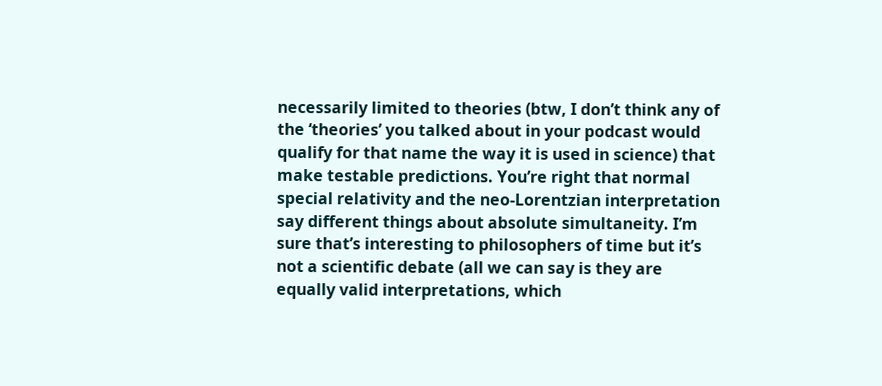necessarily limited to theories (btw, I don’t think any of the ‘theories’ you talked about in your podcast would qualify for that name the way it is used in science) that make testable predictions. You’re right that normal special relativity and the neo-Lorentzian interpretation say different things about absolute simultaneity. I’m sure that’s interesting to philosophers of time but it’s not a scientific debate (all we can say is they are equally valid interpretations, which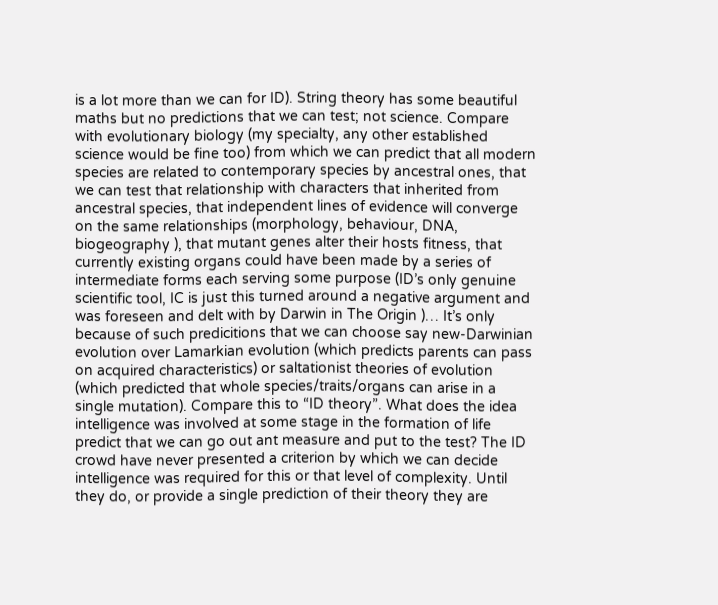is a lot more than we can for ID). String theory has some beautiful maths but no predictions that we can test; not science. Compare with evolutionary biology (my specialty, any other established science would be fine too) from which we can predict that all modern species are related to contemporary species by ancestral ones, that we can test that relationship with characters that inherited from ancestral species, that independent lines of evidence will converge on the same relationships (morphology, behaviour, DNA, biogeography ), that mutant genes alter their hosts fitness, that currently existing organs could have been made by a series of intermediate forms each serving some purpose (ID’s only genuine scientific tool, IC is just this turned around a negative argument and was foreseen and delt with by Darwin in The Origin )… It’s only because of such predicitions that we can choose say new-Darwinian evolution over Lamarkian evolution (which predicts parents can pass on acquired characteristics) or saltationist theories of evolution (which predicted that whole species/traits/organs can arise in a single mutation). Compare this to “ID theory”. What does the idea intelligence was involved at some stage in the formation of life predict that we can go out ant measure and put to the test? The ID crowd have never presented a criterion by which we can decide intelligence was required for this or that level of complexity. Until they do, or provide a single prediction of their theory they are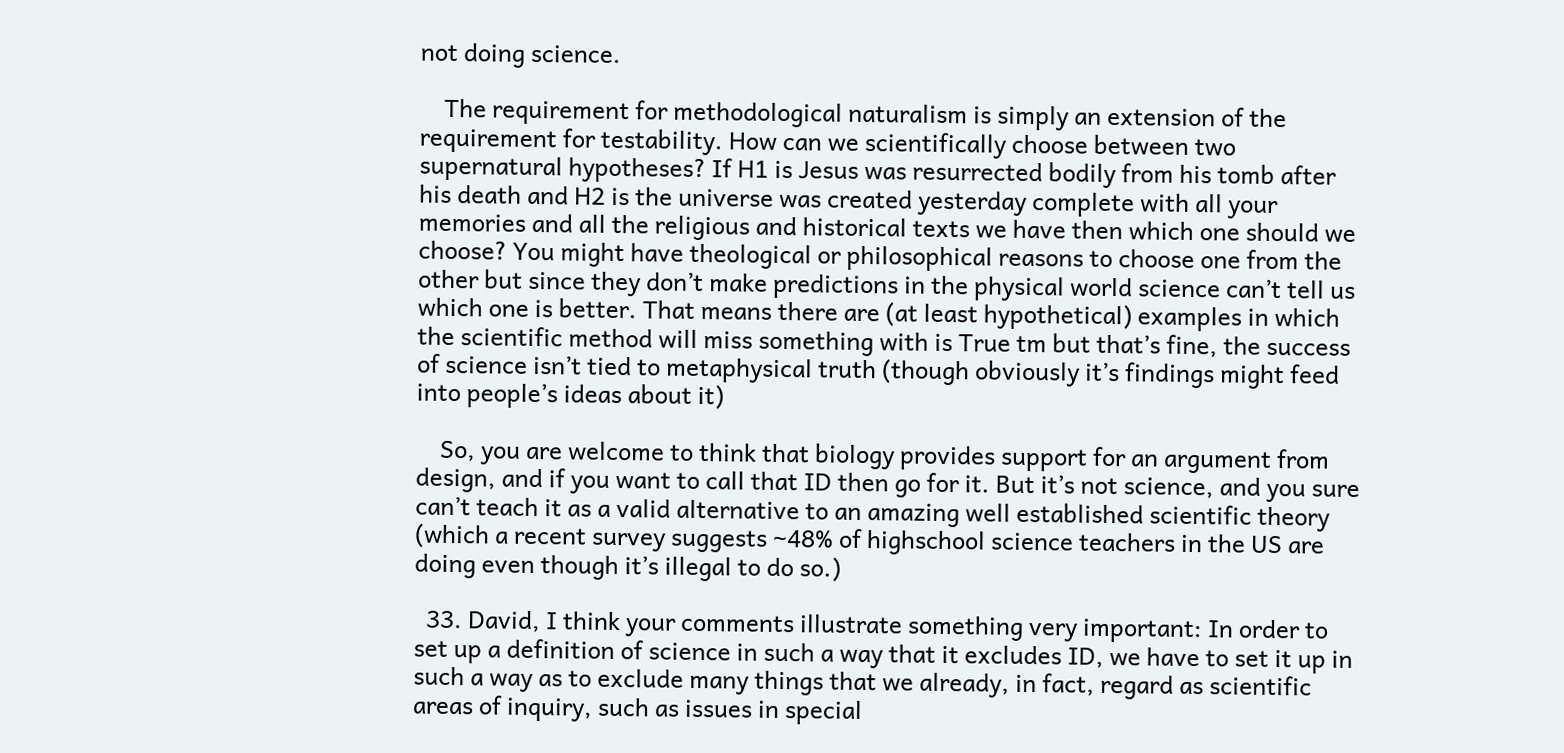not doing science.

    The requirement for methodological naturalism is simply an extension of the requirement for testability. How can we scientifically choose between two supernatural hypotheses? If H1 is Jesus was resurrected bodily from his tomb after his death and H2 is the universe was created yesterday complete with all your memories and all the religious and historical texts we have then which one should we choose? You might have theological or philosophical reasons to choose one from the other but since they don’t make predictions in the physical world science can’t tell us which one is better. That means there are (at least hypothetical) examples in which the scientific method will miss something with is True tm but that’s fine, the success of science isn’t tied to metaphysical truth (though obviously it’s findings might feed into people’s ideas about it)

    So, you are welcome to think that biology provides support for an argument from design, and if you want to call that ID then go for it. But it’s not science, and you sure can’t teach it as a valid alternative to an amazing well established scientific theory (which a recent survey suggests ~48% of highschool science teachers in the US are doing even though it’s illegal to do so.)

  33. David, I think your comments illustrate something very important: In order to set up a definition of science in such a way that it excludes ID, we have to set it up in such a way as to exclude many things that we already, in fact, regard as scientific areas of inquiry, such as issues in special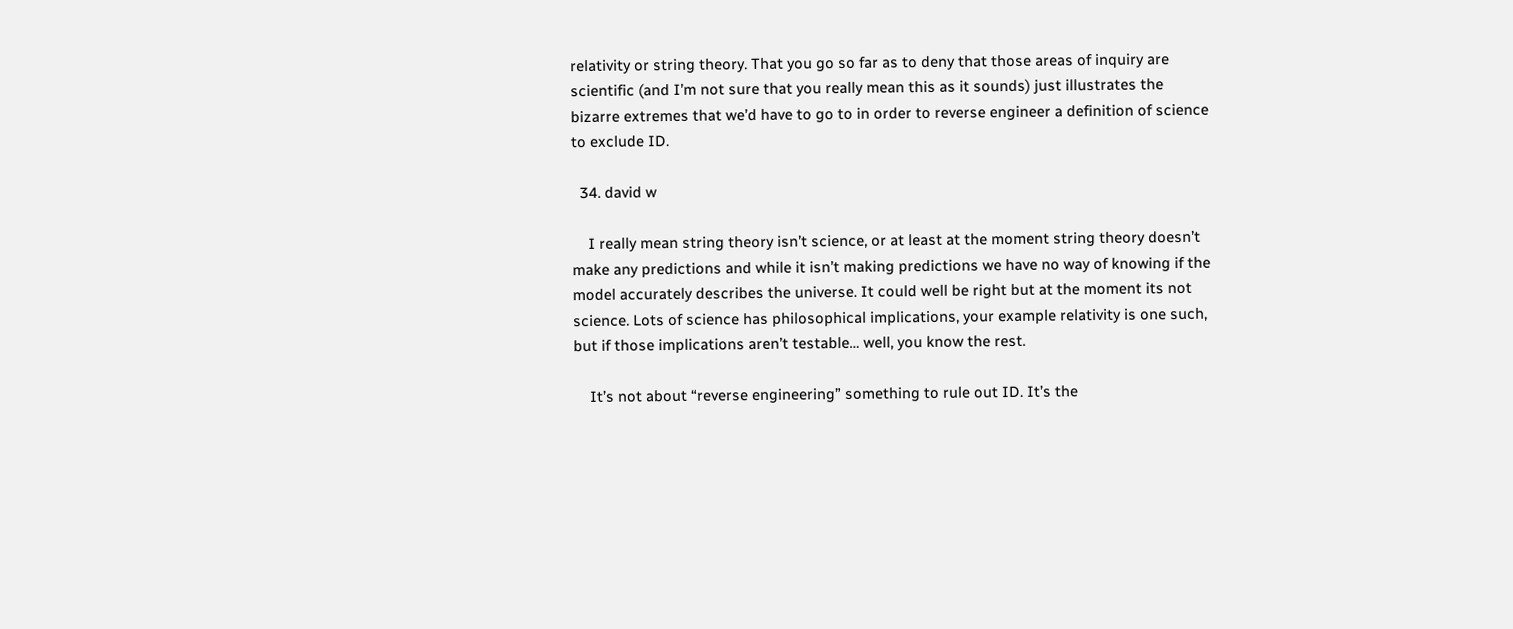relativity or string theory. That you go so far as to deny that those areas of inquiry are scientific (and I’m not sure that you really mean this as it sounds) just illustrates the bizarre extremes that we’d have to go to in order to reverse engineer a definition of science to exclude ID.

  34. david w

    I really mean string theory isn’t science, or at least at the moment string theory doesn’t make any predictions and while it isn’t making predictions we have no way of knowing if the model accurately describes the universe. It could well be right but at the moment its not science. Lots of science has philosophical implications, your example relativity is one such, but if those implications aren’t testable… well, you know the rest.

    It’s not about “reverse engineering” something to rule out ID. It’s the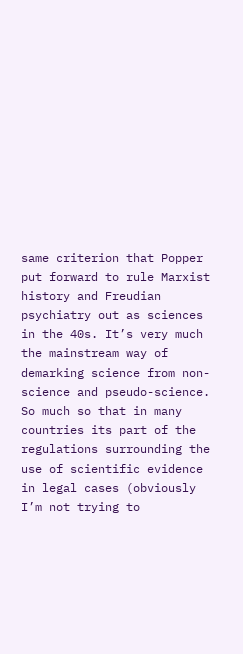same criterion that Popper put forward to rule Marxist history and Freudian psychiatry out as sciences in the 40s. It’s very much the mainstream way of demarking science from non-science and pseudo-science. So much so that in many countries its part of the regulations surrounding the use of scientific evidence in legal cases (obviously I’m not trying to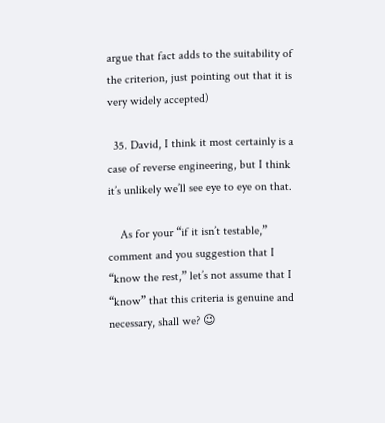argue that fact adds to the suitability of the criterion, just pointing out that it is very widely accepted)

  35. David, I think it most certainly is a case of reverse engineering, but I think it’s unlikely we’ll see eye to eye on that.

    As for your “if it isn’t testable,” comment and you suggestion that I “know the rest,” let’s not assume that I “know” that this criteria is genuine and necessary, shall we? 😉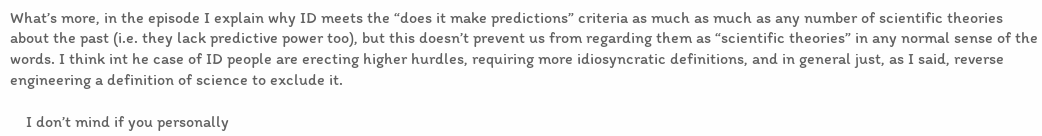What’s more, in the episode I explain why ID meets the “does it make predictions” criteria as much as much as any number of scientific theories about the past (i.e. they lack predictive power too), but this doesn’t prevent us from regarding them as “scientific theories” in any normal sense of the words. I think int he case of ID people are erecting higher hurdles, requiring more idiosyncratic definitions, and in general just, as I said, reverse engineering a definition of science to exclude it.

    I don’t mind if you personally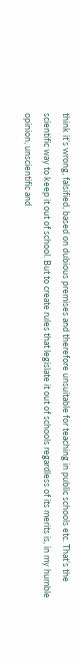think it’s wrong, falsified, based on dubious premises and therefore unsuitable for teaching in public schools etc. That’s the scientific way to keep it out of school. But to create rules that legislate it out of schools regardless of its merits is, in my humble opinion, unscientific and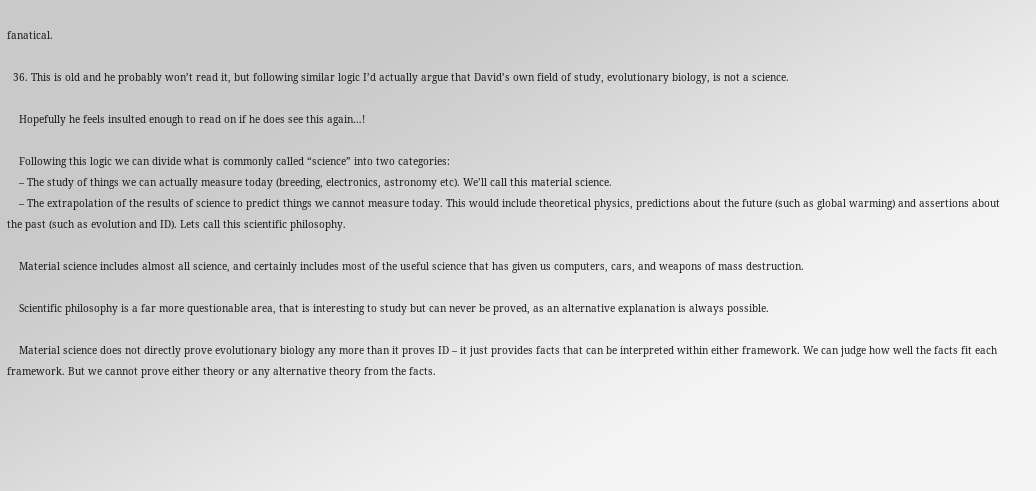fanatical.

  36. This is old and he probably won’t read it, but following similar logic I’d actually argue that David’s own field of study, evolutionary biology, is not a science.

    Hopefully he feels insulted enough to read on if he does see this again…!

    Following this logic we can divide what is commonly called “science” into two categories:
    – The study of things we can actually measure today (breeding, electronics, astronomy etc). We’ll call this material science.
    – The extrapolation of the results of science to predict things we cannot measure today. This would include theoretical physics, predictions about the future (such as global warming) and assertions about the past (such as evolution and ID). Lets call this scientific philosophy.

    Material science includes almost all science, and certainly includes most of the useful science that has given us computers, cars, and weapons of mass destruction.

    Scientific philosophy is a far more questionable area, that is interesting to study but can never be proved, as an alternative explanation is always possible.

    Material science does not directly prove evolutionary biology any more than it proves ID – it just provides facts that can be interpreted within either framework. We can judge how well the facts fit each framework. But we cannot prove either theory or any alternative theory from the facts.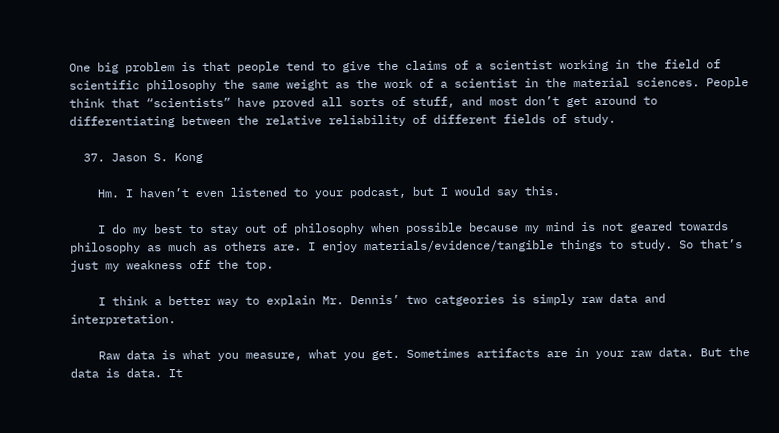One big problem is that people tend to give the claims of a scientist working in the field of scientific philosophy the same weight as the work of a scientist in the material sciences. People think that “scientists” have proved all sorts of stuff, and most don’t get around to differentiating between the relative reliability of different fields of study.

  37. Jason S. Kong

    Hm. I haven’t even listened to your podcast, but I would say this.

    I do my best to stay out of philosophy when possible because my mind is not geared towards philosophy as much as others are. I enjoy materials/evidence/tangible things to study. So that’s just my weakness off the top.

    I think a better way to explain Mr. Dennis’ two catgeories is simply raw data and interpretation.

    Raw data is what you measure, what you get. Sometimes artifacts are in your raw data. But the data is data. It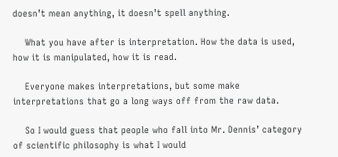doesn’t mean anything, it doesn’t spell anything.

    What you have after is interpretation. How the data is used, how it is manipulated, how it is read.

    Everyone makes interpretations, but some make interpretations that go a long ways off from the raw data.

    So I would guess that people who fall into Mr. Dennis’ category of scientific philosophy is what I would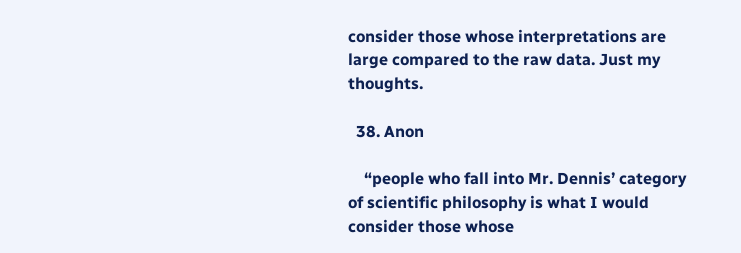consider those whose interpretations are large compared to the raw data. Just my thoughts.

  38. Anon

    “people who fall into Mr. Dennis’ category of scientific philosophy is what I would consider those whose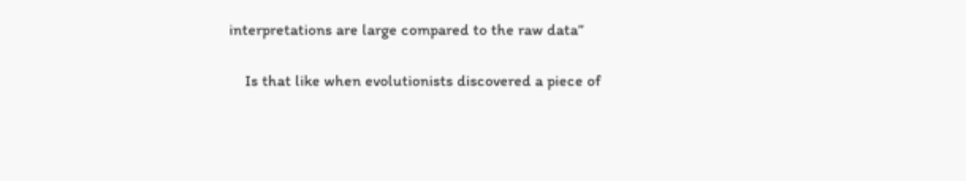interpretations are large compared to the raw data”

    Is that like when evolutionists discovered a piece of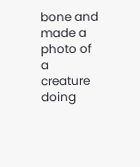bone and made a photo of a creature doing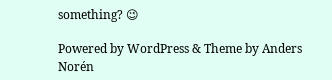something? 😉

Powered by WordPress & Theme by Anders Norén